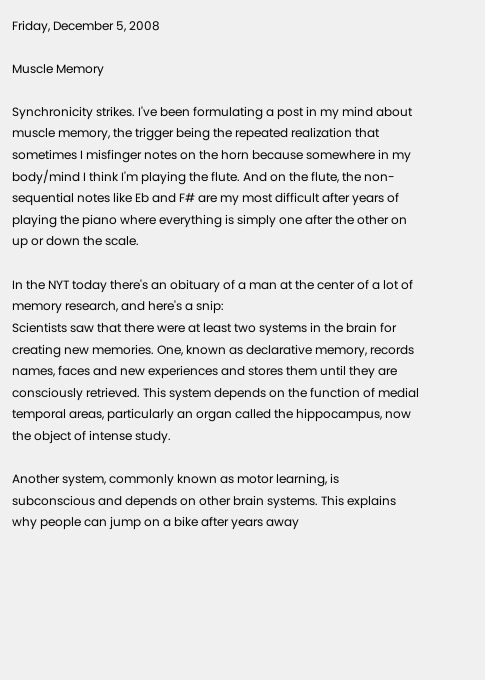Friday, December 5, 2008

Muscle Memory

Synchronicity strikes. I've been formulating a post in my mind about muscle memory, the trigger being the repeated realization that sometimes I misfinger notes on the horn because somewhere in my body/mind I think I'm playing the flute. And on the flute, the non-sequential notes like Eb and F# are my most difficult after years of playing the piano where everything is simply one after the other on up or down the scale.

In the NYT today there's an obituary of a man at the center of a lot of memory research, and here's a snip:
Scientists saw that there were at least two systems in the brain for creating new memories. One, known as declarative memory, records names, faces and new experiences and stores them until they are consciously retrieved. This system depends on the function of medial temporal areas, particularly an organ called the hippocampus, now the object of intense study.

Another system, commonly known as motor learning, is subconscious and depends on other brain systems. This explains why people can jump on a bike after years away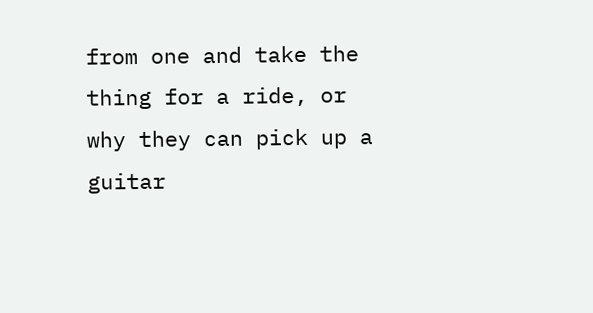from one and take the thing for a ride, or why they can pick up a guitar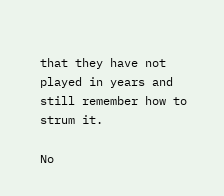that they have not played in years and still remember how to strum it.

No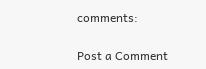comments:

Post a Comment